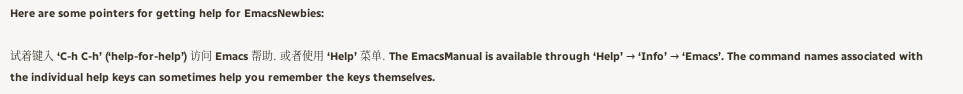Here are some pointers for getting help for EmacsNewbies:

试着键入 ‘C-h C-h’ (‘help-for-help’) 访问 Emacs 帮助. 或者使用 ‘Help’ 菜单. The EmacsManual is available through ‘Help’ → ‘Info’ → ‘Emacs’. The command names associated with the individual help keys can sometimes help you remember the keys themselves.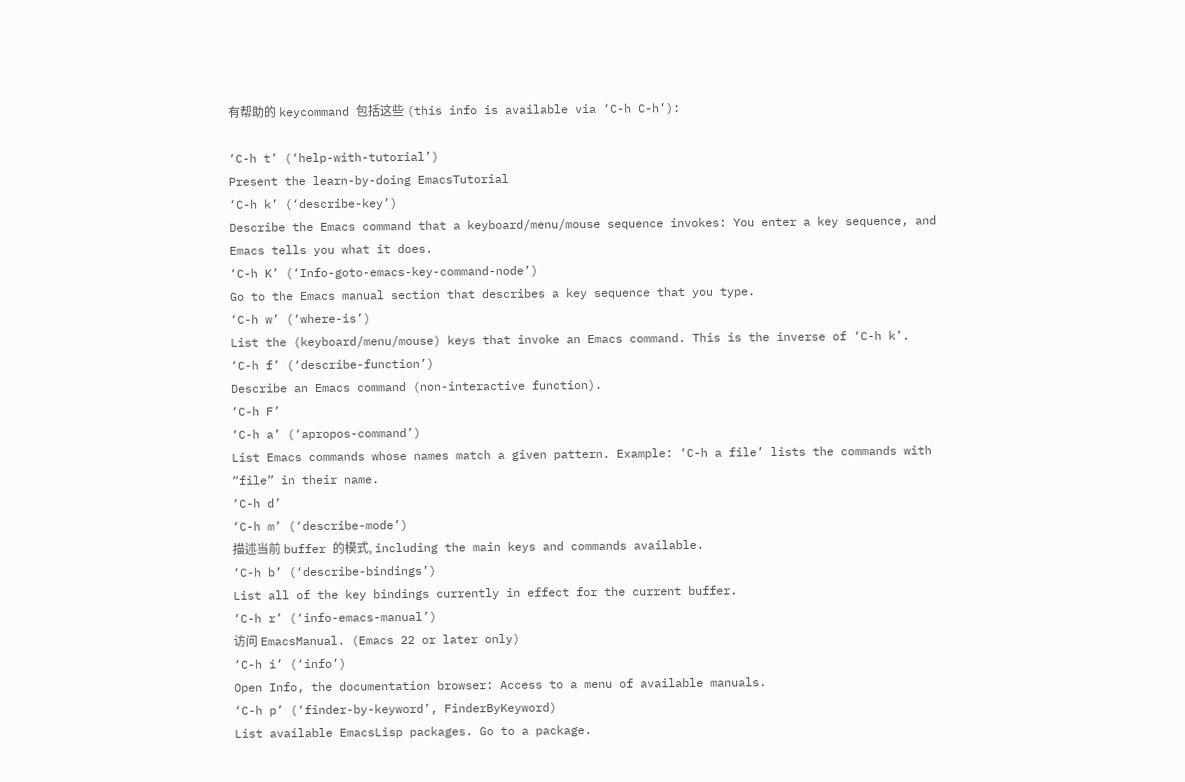有帮助的 keycommand 包括这些 (this info is available via ‘C-h C-h’):

‘C-h t’ (‘help-with-tutorial’)
Present the learn-by-doing EmacsTutorial
‘C-h k’ (‘describe-key’)
Describe the Emacs command that a keyboard/menu/mouse sequence invokes: You enter a key sequence, and Emacs tells you what it does.
‘C-h K’ (‘Info-goto-emacs-key-command-node’)
Go to the Emacs manual section that describes a key sequence that you type.
‘C-h w’ (‘where-is’)
List the (keyboard/menu/mouse) keys that invoke an Emacs command. This is the inverse of ‘C-h k’.
‘C-h f’ (‘describe-function’)
Describe an Emacs command (non-interactive function).
‘C-h F’
‘C-h a’ (‘apropos-command’)
List Emacs commands whose names match a given pattern. Example: ‘C-h a file’ lists the commands with “file” in their name.
‘C-h d’
‘C-h m’ (‘describe-mode’)
描述当前 buffer 的模式, including the main keys and commands available.
‘C-h b’ (‘describe-bindings’)
List all of the key bindings currently in effect for the current buffer.
‘C-h r’ (‘info-emacs-manual’)
访问 EmacsManual. (Emacs 22 or later only)
‘C-h i’ (‘info’)
Open Info, the documentation browser: Access to a menu of available manuals.
‘C-h p’ (‘finder-by-keyword’, FinderByKeyword)
List available EmacsLisp packages. Go to a package.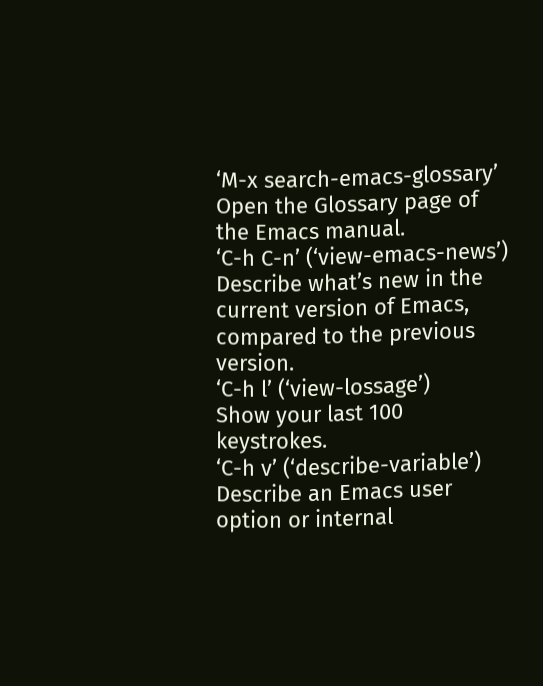‘M-x search-emacs-glossary’
Open the Glossary page of the Emacs manual.
‘C-h C-n’ (‘view-emacs-news’)
Describe what’s new in the current version of Emacs, compared to the previous version.
‘C-h l’ (‘view-lossage’)
Show your last 100 keystrokes.
‘C-h v’ (‘describe-variable’)
Describe an Emacs user option or internal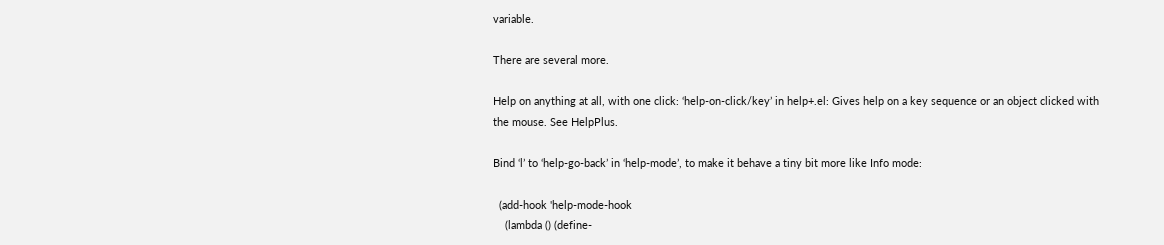variable.

There are several more.

Help on anything at all, with one click: ‘help-on-click/key’ in help+.el: Gives help on a key sequence or an object clicked with the mouse. See HelpPlus.

Bind ‘l’ to ‘help-go-back’ in ‘help-mode’, to make it behave a tiny bit more like Info mode:

  (add-hook 'help-mode-hook
    (lambda () (define-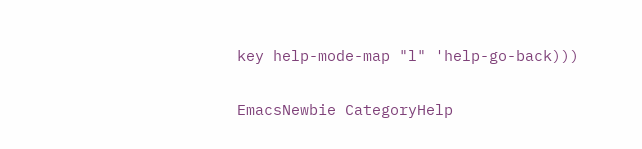key help-mode-map "l" 'help-go-back)))

EmacsNewbie CategoryHelp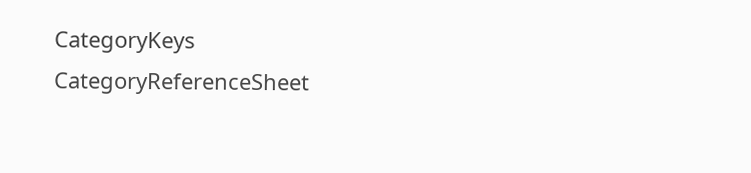CategoryKeys CategoryReferenceSheet